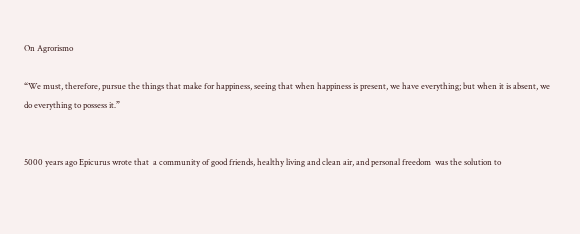On Agrorismo

“We must, therefore, pursue the things that make for happiness, seeing that when happiness is present, we have everything; but when it is absent, we do everything to possess it.”


5000 years ago Epicurus wrote that  a community of good friends, healthy living and clean air, and personal freedom  was the solution to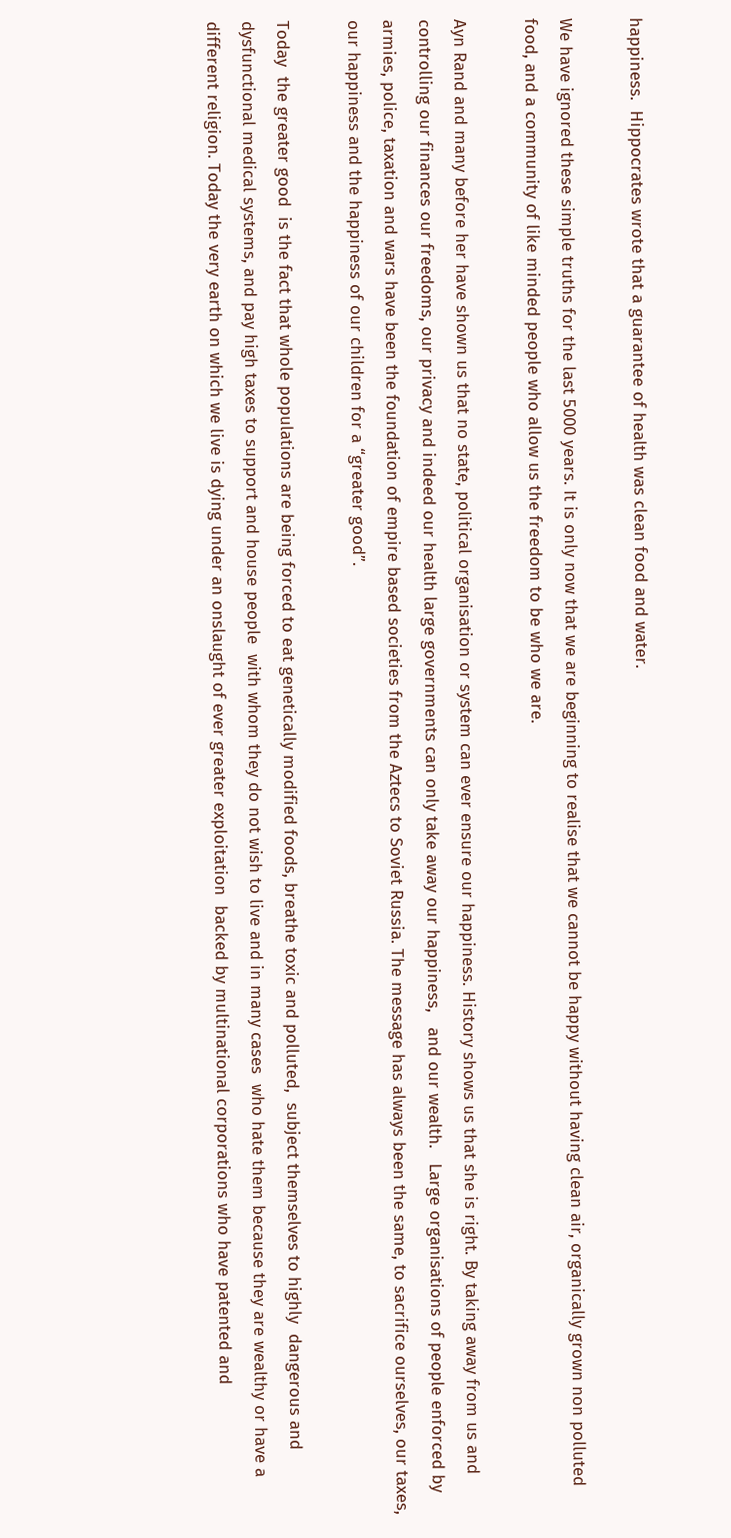happiness.  Hippocrates wrote that a guarantee of health was clean food and water.

We have ignored these simple truths for the last 5000 years. It is only now that we are beginning to realise that we cannot be happy without having clean air, organically grown non polluted food, and a community of like minded people who allow us the freedom to be who we are.

Ayn Rand and many before her have shown us that no state, political organisation or system can ever ensure our happiness. History shows us that she is right. By taking away from us and controlling our finances our freedoms, our privacy and indeed our health large governments can only take away our happiness,   and our wealth.   Large organisations of people enforced by armies, police, taxation and wars have been the foundation of empire based societies from the Aztecs to Soviet Russia. The message has always been the same, to sacrifice ourselves, our taxes, our happiness and the happiness of our children for a “greater good”.

Today  the greater good  is the fact that whole populations are being forced to eat genetically modified foods, breathe toxic and polluted,  subject themselves to highly  dangerous and dysfunctional medical systems, and pay high taxes to support and house people  with whom they do not wish to live and in many cases  who hate them because they are wealthy or have a different religion. Today the very earth on which we live is dying under an onslaught of ever greater exploitation  backed by multinational corporations who have patented and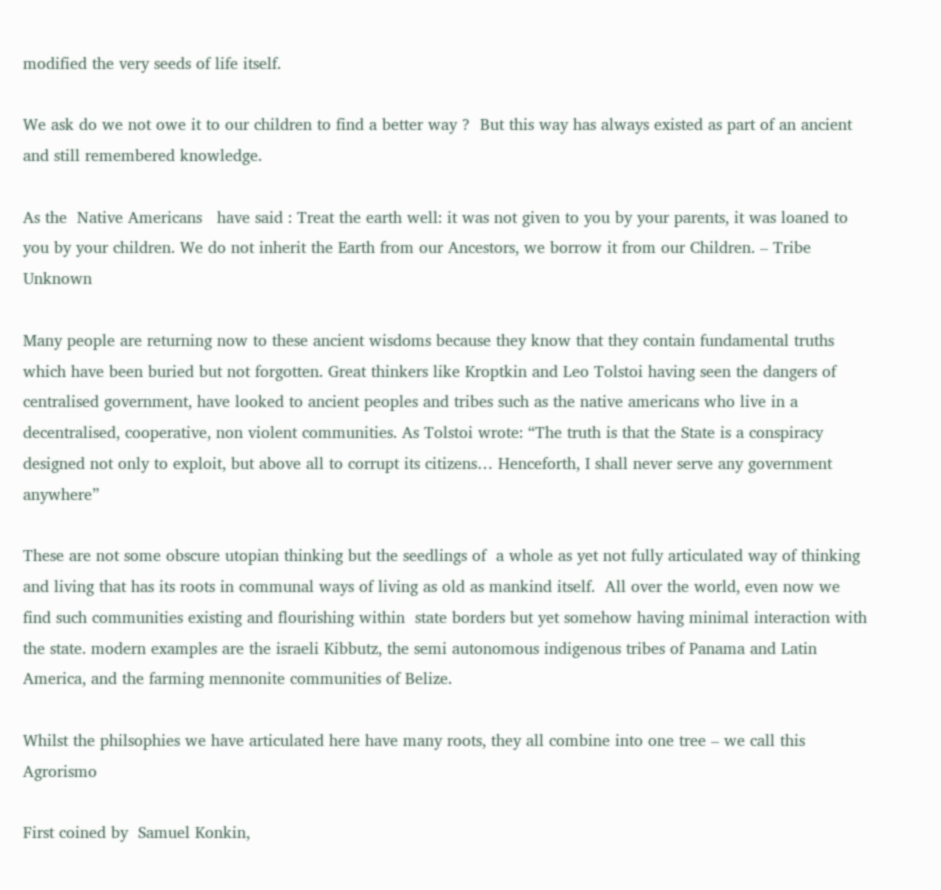modified the very seeds of life itself.

We ask do we not owe it to our children to find a better way ?  But this way has always existed as part of an ancient and still remembered knowledge.

As the  Native Americans   have said : Treat the earth well: it was not given to you by your parents, it was loaned to you by your children. We do not inherit the Earth from our Ancestors, we borrow it from our Children. – Tribe Unknown

Many people are returning now to these ancient wisdoms because they know that they contain fundamental truths which have been buried but not forgotten. Great thinkers like Kroptkin and Leo Tolstoi having seen the dangers of centralised government, have looked to ancient peoples and tribes such as the native americans who live in a decentralised, cooperative, non violent communities. As Tolstoi wrote: “The truth is that the State is a conspiracy designed not only to exploit, but above all to corrupt its citizens… Henceforth, I shall never serve any government anywhere”

These are not some obscure utopian thinking but the seedlings of  a whole as yet not fully articulated way of thinking and living that has its roots in communal ways of living as old as mankind itself.  All over the world, even now we find such communities existing and flourishing within  state borders but yet somehow having minimal interaction with the state. modern examples are the israeli Kibbutz, the semi autonomous indigenous tribes of Panama and Latin America, and the farming mennonite communities of Belize.

Whilst the philsophies we have articulated here have many roots, they all combine into one tree – we call this Agrorismo

First coined by  Samuel Konkin,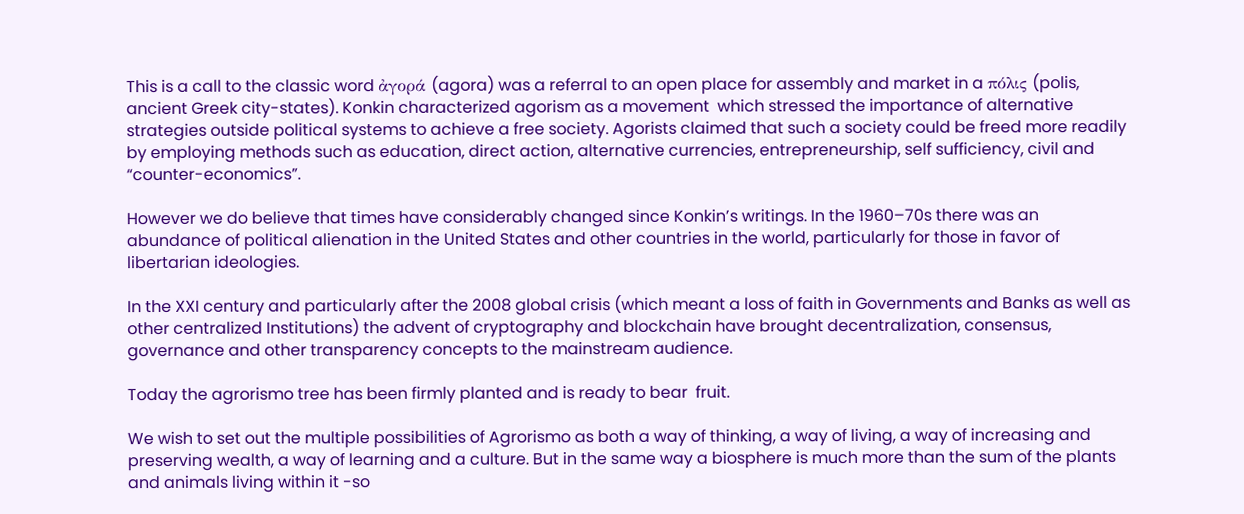This is a call to the classic word ἀγορά (agora) was a referral to an open place for assembly and market in a πόλις (polis, ancient Greek city-states). Konkin characterized agorism as a movement  which stressed the importance of alternative strategies outside political systems to achieve a free society. Agorists claimed that such a society could be freed more readily by employing methods such as education, direct action, alternative currencies, entrepreneurship, self sufficiency, civil and “counter-economics”.

However we do believe that times have considerably changed since Konkin’s writings. In the 1960–70s there was an abundance of political alienation in the United States and other countries in the world, particularly for those in favor of libertarian ideologies.

In the XXI century and particularly after the 2008 global crisis (which meant a loss of faith in Governments and Banks as well as other centralized Institutions) the advent of cryptography and blockchain have brought decentralization, consensus, governance and other transparency concepts to the mainstream audience.

Today the agrorismo tree has been firmly planted and is ready to bear  fruit.

We wish to set out the multiple possibilities of Agrorismo as both a way of thinking, a way of living, a way of increasing and preserving wealth, a way of learning and a culture. But in the same way a biosphere is much more than the sum of the plants and animals living within it -so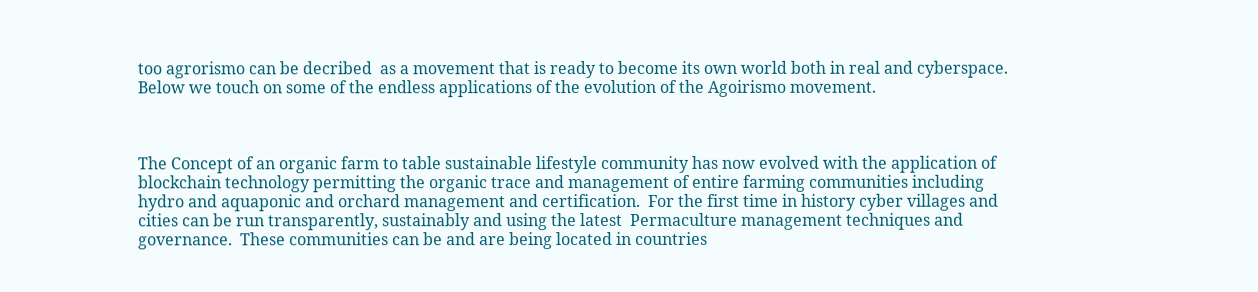too agrorismo can be decribed  as a movement that is ready to become its own world both in real and cyberspace.  Below we touch on some of the endless applications of the evolution of the Agoirismo movement.



The Concept of an organic farm to table sustainable lifestyle community has now evolved with the application of blockchain technology permitting the organic trace and management of entire farming communities including hydro and aquaponic and orchard management and certification.  For the first time in history cyber villages and cities can be run transparently, sustainably and using the latest  Permaculture management techniques and governance.  These communities can be and are being located in countries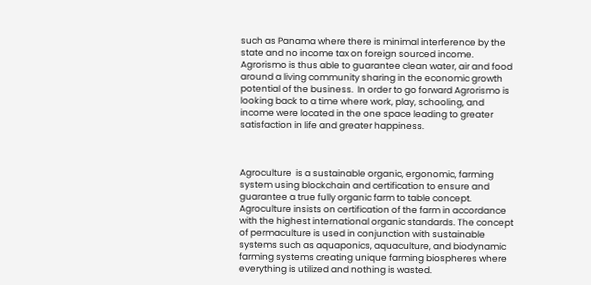such as Panama where there is minimal interference by the state and no income tax on foreign sourced income. Agrorismo is thus able to guarantee clean water, air and food around a living community sharing in the economic growth potential of the business.  In order to go forward Agrorismo is looking back to a time where work, play, schooling, and income were located in the one space leading to greater satisfaction in life and greater happiness.



Agroculture  is a sustainable organic, ergonomic, farming system using blockchain and certification to ensure and guarantee a true fully organic farm to table concept. Agroculture insists on certification of the farm in accordance with the highest international organic standards. The concept of permaculture is used in conjunction with sustainable systems such as aquaponics, aquaculture, and biodynamic farming systems creating unique farming biospheres where everything is utilized and nothing is wasted.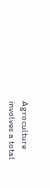Agroculture involves a total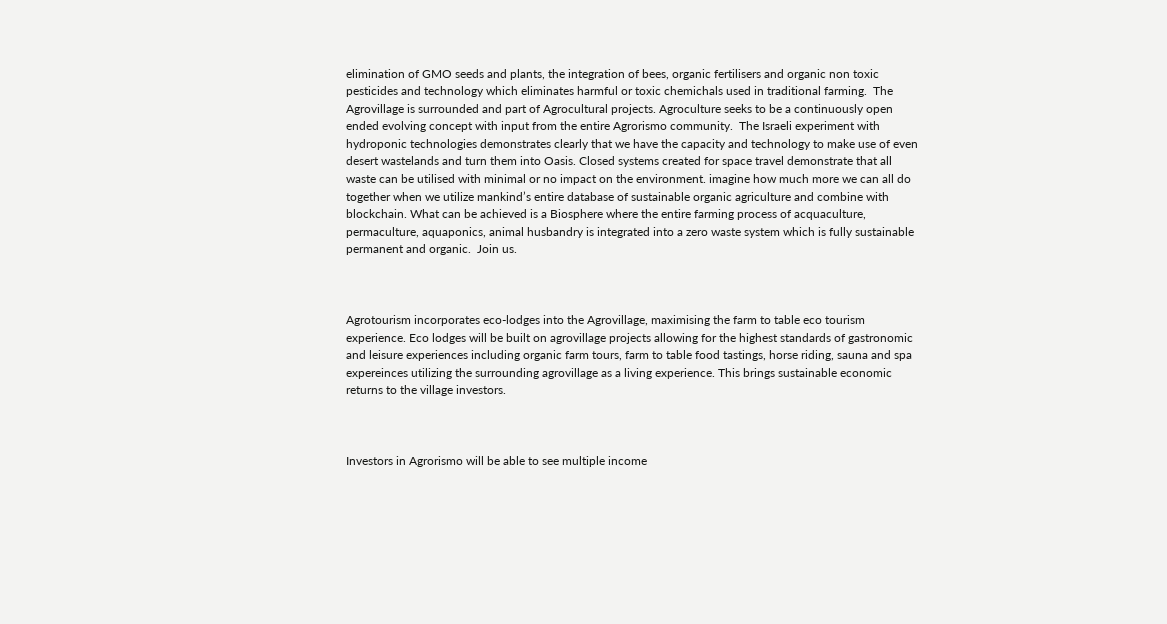elimination of GMO seeds and plants, the integration of bees, organic fertilisers and organic non toxic pesticides and technology which eliminates harmful or toxic chemichals used in traditional farming.  The Agrovillage is surrounded and part of Agrocultural projects. Agroculture seeks to be a continuously open ended evolving concept with input from the entire Agrorismo community.  The Israeli experiment with hydroponic technologies demonstrates clearly that we have the capacity and technology to make use of even desert wastelands and turn them into Oasis. Closed systems created for space travel demonstrate that all waste can be utilised with minimal or no impact on the environment. imagine how much more we can all do together when we utilize mankind’s entire database of sustainable organic agriculture and combine with blockchain. What can be achieved is a Biosphere where the entire farming process of acquaculture, permaculture, aquaponics, animal husbandry is integrated into a zero waste system which is fully sustainable permanent and organic.  Join us.



Agrotourism incorporates eco-lodges into the Agrovillage, maximising the farm to table eco tourism experience. Eco lodges will be built on agrovillage projects allowing for the highest standards of gastronomic and leisure experiences including organic farm tours, farm to table food tastings, horse riding, sauna and spa expereinces utilizing the surrounding agrovillage as a living experience. This brings sustainable economic returns to the village investors.



Investors in Agrorismo will be able to see multiple income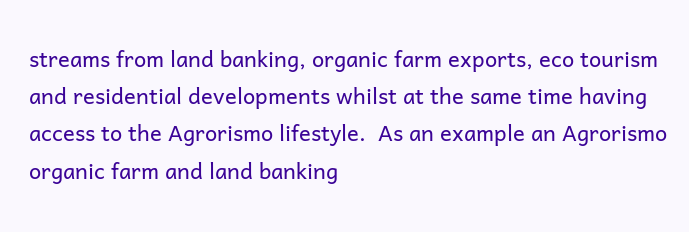streams from land banking, organic farm exports, eco tourism and residential developments whilst at the same time having access to the Agrorismo lifestyle.  As an example an Agrorismo organic farm and land banking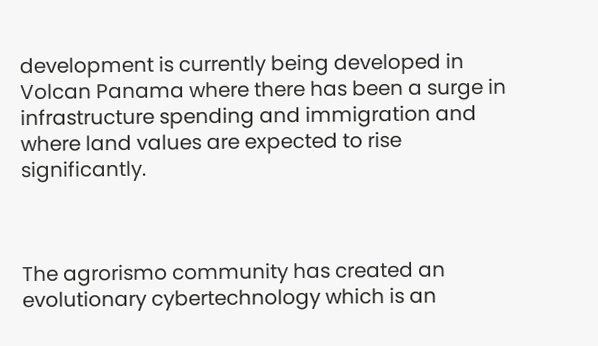development is currently being developed in Volcan Panama where there has been a surge in infrastructure spending and immigration and where land values are expected to rise significantly.



The agrorismo community has created an evolutionary cybertechnology which is an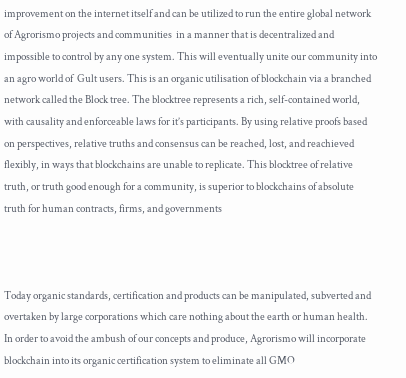improvement on the internet itself and can be utilized to run the entire global network of Agrorismo projects and communities  in a manner that is decentralized and impossible to control by any one system. This will eventually unite our community into an agro world of  Gult users. This is an organic utilisation of blockchain via a branched network called the Block tree. The blocktree represents a rich, self-contained world, with causality and enforceable laws for it’s participants. By using relative proofs based on perspectives, relative truths and consensus can be reached, lost, and reachieved flexibly, in ways that blockchains are unable to replicate. This blocktree of relative truth, or truth good enough for a community, is superior to blockchains of absolute truth for human contracts, firms, and governments



Today organic standards, certification and products can be manipulated, subverted and overtaken by large corporations which care nothing about the earth or human health. In order to avoid the ambush of our concepts and produce, Agrorismo will incorporate blockchain into its organic certification system to eliminate all GMO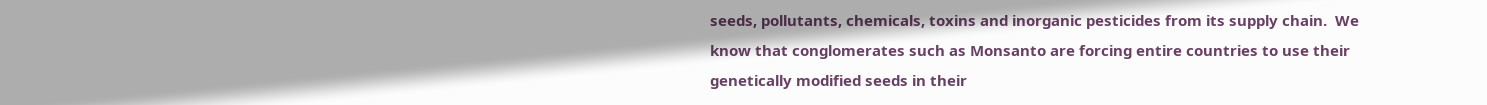seeds, pollutants, chemicals, toxins and inorganic pesticides from its supply chain.  We know that conglomerates such as Monsanto are forcing entire countries to use their genetically modified seeds in their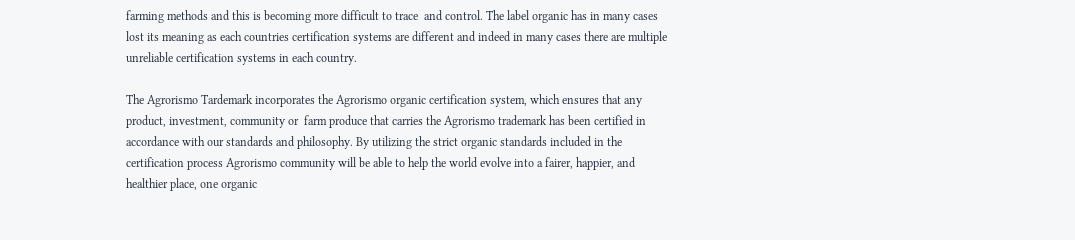farming methods and this is becoming more difficult to trace  and control. The label organic has in many cases lost its meaning as each countries certification systems are different and indeed in many cases there are multiple unreliable certification systems in each country.

The Agrorismo Tardemark incorporates the Agrorismo organic certification system, which ensures that any product, investment, community or  farm produce that carries the Agrorismo trademark has been certified in accordance with our standards and philosophy. By utilizing the strict organic standards included in the certification process Agrorismo community will be able to help the world evolve into a fairer, happier, and healthier place, one organic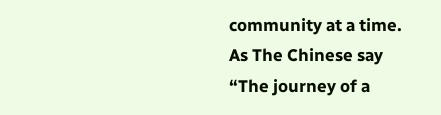community at a time.  As The Chinese say “The journey of a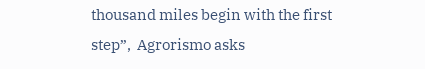thousand miles begin with the first step”,  Agrorismo asks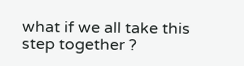what if we all take this step together ?